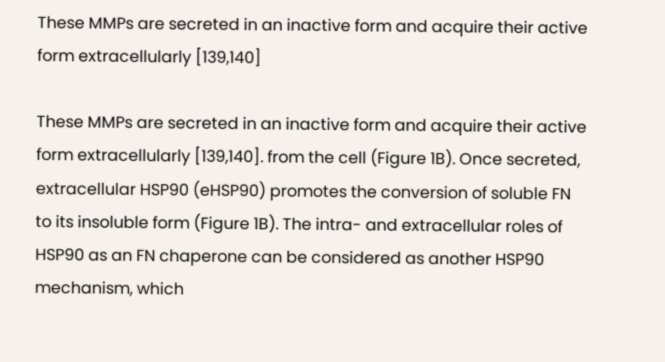These MMPs are secreted in an inactive form and acquire their active form extracellularly [139,140]

These MMPs are secreted in an inactive form and acquire their active form extracellularly [139,140]. from the cell (Figure 1B). Once secreted, extracellular HSP90 (eHSP90) promotes the conversion of soluble FN to its insoluble form (Figure 1B). The intra- and extracellular roles of HSP90 as an FN chaperone can be considered as another HSP90 mechanism, which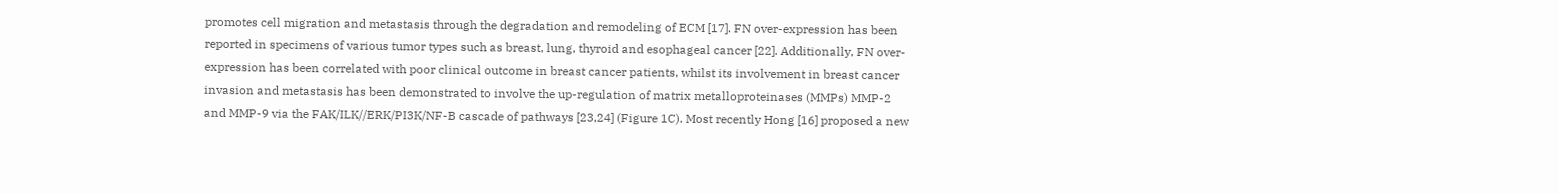promotes cell migration and metastasis through the degradation and remodeling of ECM [17]. FN over-expression has been reported in specimens of various tumor types such as breast, lung, thyroid and esophageal cancer [22]. Additionally, FN over-expression has been correlated with poor clinical outcome in breast cancer patients, whilst its involvement in breast cancer invasion and metastasis has been demonstrated to involve the up-regulation of matrix metalloproteinases (MMPs) MMP-2 and MMP-9 via the FAK/ILK//ERK/PI3K/NF-B cascade of pathways [23,24] (Figure 1C). Most recently Hong [16] proposed a new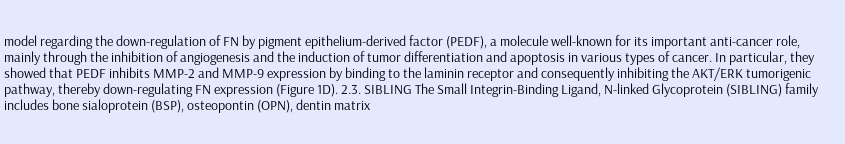model regarding the down-regulation of FN by pigment epithelium-derived factor (PEDF), a molecule well-known for its important anti-cancer role, mainly through the inhibition of angiogenesis and the induction of tumor differentiation and apoptosis in various types of cancer. In particular, they showed that PEDF inhibits MMP-2 and MMP-9 expression by binding to the laminin receptor and consequently inhibiting the AKT/ERK tumorigenic pathway, thereby down-regulating FN expression (Figure 1D). 2.3. SIBLING The Small Integrin-Binding Ligand, N-linked Glycoprotein (SIBLING) family includes bone sialoprotein (BSP), osteopontin (OPN), dentin matrix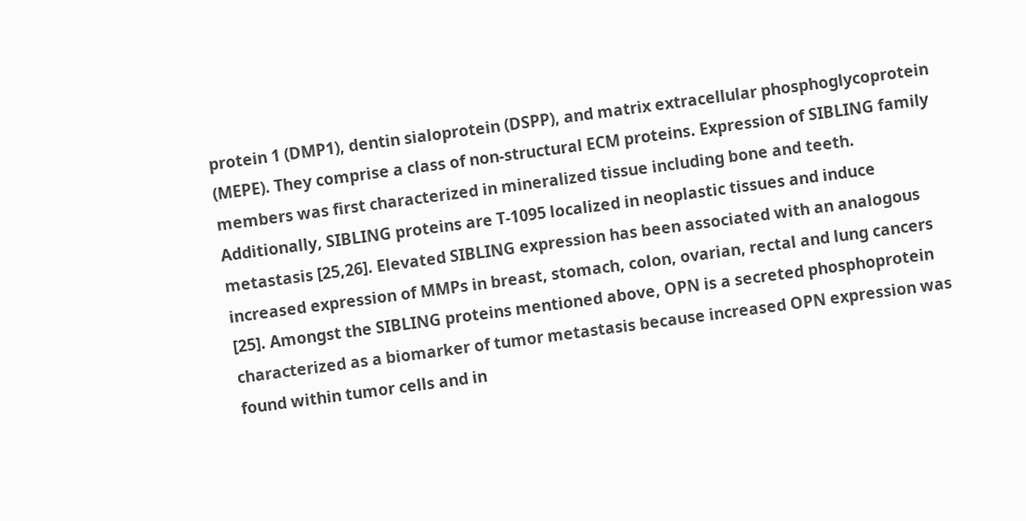protein 1 (DMP1), dentin sialoprotein (DSPP), and matrix extracellular phosphoglycoprotein (MEPE). They comprise a class of non-structural ECM proteins. Expression of SIBLING family members was first characterized in mineralized tissue including bone and teeth. Additionally, SIBLING proteins are T-1095 localized in neoplastic tissues and induce metastasis [25,26]. Elevated SIBLING expression has been associated with an analogous increased expression of MMPs in breast, stomach, colon, ovarian, rectal and lung cancers [25]. Amongst the SIBLING proteins mentioned above, OPN is a secreted phosphoprotein characterized as a biomarker of tumor metastasis because increased OPN expression was found within tumor cells and in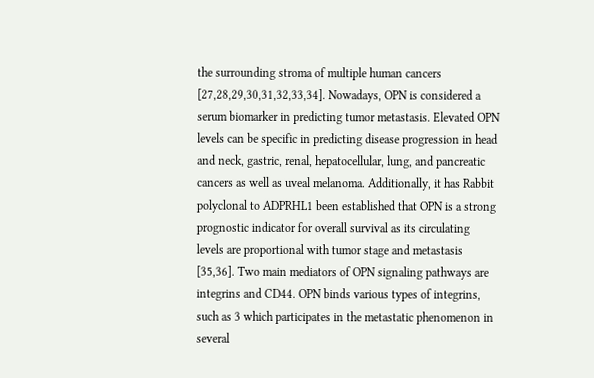the surrounding stroma of multiple human cancers [27,28,29,30,31,32,33,34]. Nowadays, OPN is considered a serum biomarker in predicting tumor metastasis. Elevated OPN levels can be specific in predicting disease progression in head and neck, gastric, renal, hepatocellular, lung, and pancreatic cancers as well as uveal melanoma. Additionally, it has Rabbit polyclonal to ADPRHL1 been established that OPN is a strong prognostic indicator for overall survival as its circulating levels are proportional with tumor stage and metastasis [35,36]. Two main mediators of OPN signaling pathways are integrins and CD44. OPN binds various types of integrins, such as 3 which participates in the metastatic phenomenon in several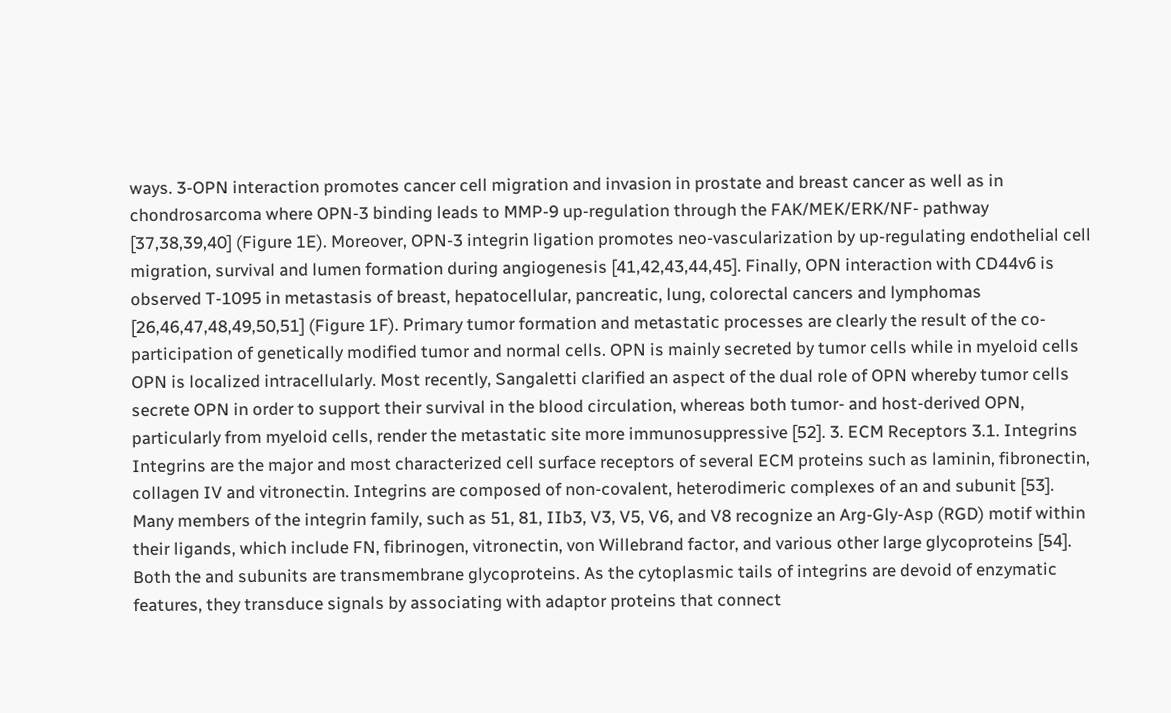ways. 3-OPN interaction promotes cancer cell migration and invasion in prostate and breast cancer as well as in chondrosarcoma where OPN-3 binding leads to MMP-9 up-regulation through the FAK/MEK/ERK/NF- pathway [37,38,39,40] (Figure 1E). Moreover, OPN-3 integrin ligation promotes neo-vascularization by up-regulating endothelial cell migration, survival and lumen formation during angiogenesis [41,42,43,44,45]. Finally, OPN interaction with CD44v6 is observed T-1095 in metastasis of breast, hepatocellular, pancreatic, lung, colorectal cancers and lymphomas [26,46,47,48,49,50,51] (Figure 1F). Primary tumor formation and metastatic processes are clearly the result of the co-participation of genetically modified tumor and normal cells. OPN is mainly secreted by tumor cells while in myeloid cells OPN is localized intracellularly. Most recently, Sangaletti clarified an aspect of the dual role of OPN whereby tumor cells secrete OPN in order to support their survival in the blood circulation, whereas both tumor- and host-derived OPN, particularly from myeloid cells, render the metastatic site more immunosuppressive [52]. 3. ECM Receptors 3.1. Integrins Integrins are the major and most characterized cell surface receptors of several ECM proteins such as laminin, fibronectin, collagen IV and vitronectin. Integrins are composed of non-covalent, heterodimeric complexes of an and subunit [53]. Many members of the integrin family, such as 51, 81, IIb3, V3, V5, V6, and V8 recognize an Arg-Gly-Asp (RGD) motif within their ligands, which include FN, fibrinogen, vitronectin, von Willebrand factor, and various other large glycoproteins [54]. Both the and subunits are transmembrane glycoproteins. As the cytoplasmic tails of integrins are devoid of enzymatic features, they transduce signals by associating with adaptor proteins that connect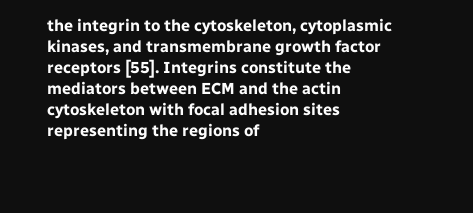the integrin to the cytoskeleton, cytoplasmic kinases, and transmembrane growth factor receptors [55]. Integrins constitute the mediators between ECM and the actin cytoskeleton with focal adhesion sites representing the regions of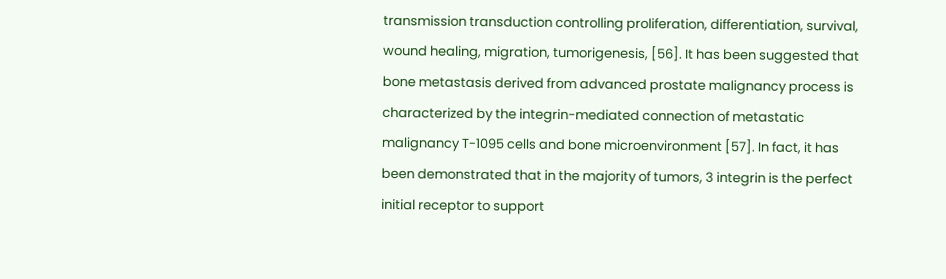transmission transduction controlling proliferation, differentiation, survival, wound healing, migration, tumorigenesis, [56]. It has been suggested that bone metastasis derived from advanced prostate malignancy process is characterized by the integrin-mediated connection of metastatic malignancy T-1095 cells and bone microenvironment [57]. In fact, it has been demonstrated that in the majority of tumors, 3 integrin is the perfect initial receptor to support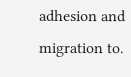adhesion and migration to.